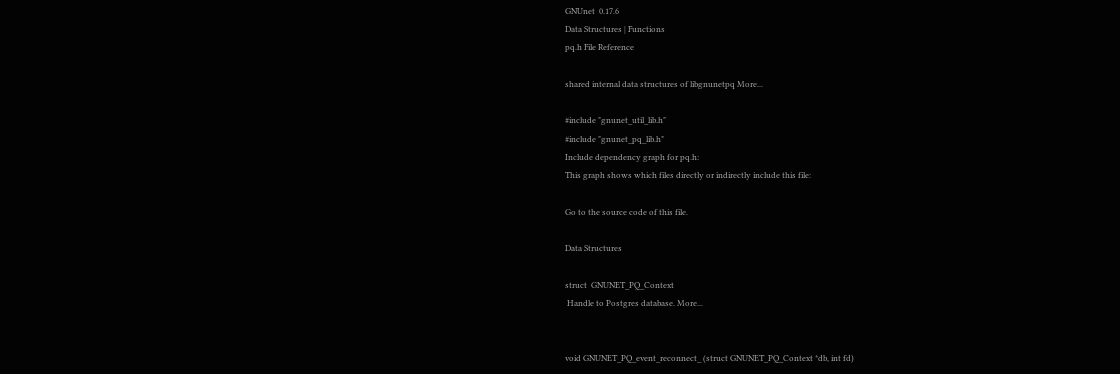GNUnet  0.17.6
Data Structures | Functions
pq.h File Reference

shared internal data structures of libgnunetpq More...

#include "gnunet_util_lib.h"
#include "gnunet_pq_lib.h"
Include dependency graph for pq.h:
This graph shows which files directly or indirectly include this file:

Go to the source code of this file.

Data Structures

struct  GNUNET_PQ_Context
 Handle to Postgres database. More...


void GNUNET_PQ_event_reconnect_ (struct GNUNET_PQ_Context *db, int fd)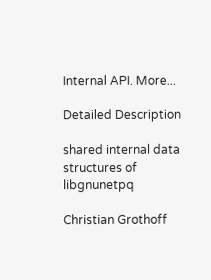Internal API. More...

Detailed Description

shared internal data structures of libgnunetpq

Christian Grothoff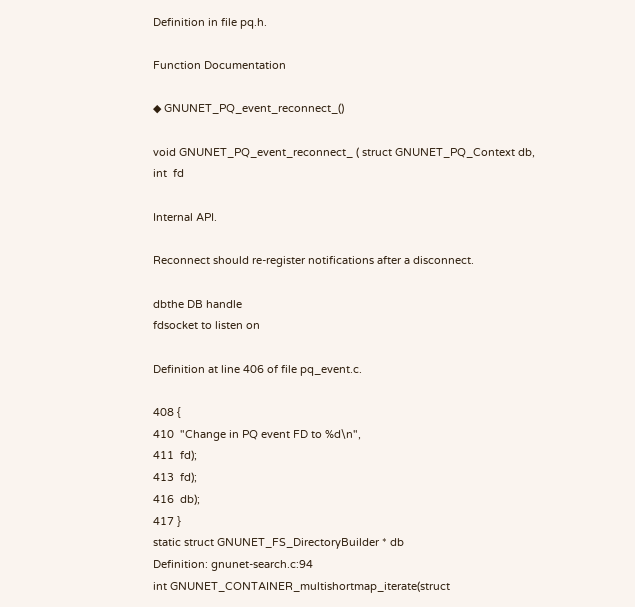Definition in file pq.h.

Function Documentation

◆ GNUNET_PQ_event_reconnect_()

void GNUNET_PQ_event_reconnect_ ( struct GNUNET_PQ_Context db,
int  fd

Internal API.

Reconnect should re-register notifications after a disconnect.

dbthe DB handle
fdsocket to listen on

Definition at line 406 of file pq_event.c.

408 {
410  "Change in PQ event FD to %d\n",
411  fd);
413  fd);
416  db);
417 }
static struct GNUNET_FS_DirectoryBuilder * db
Definition: gnunet-search.c:94
int GNUNET_CONTAINER_multishortmap_iterate(struct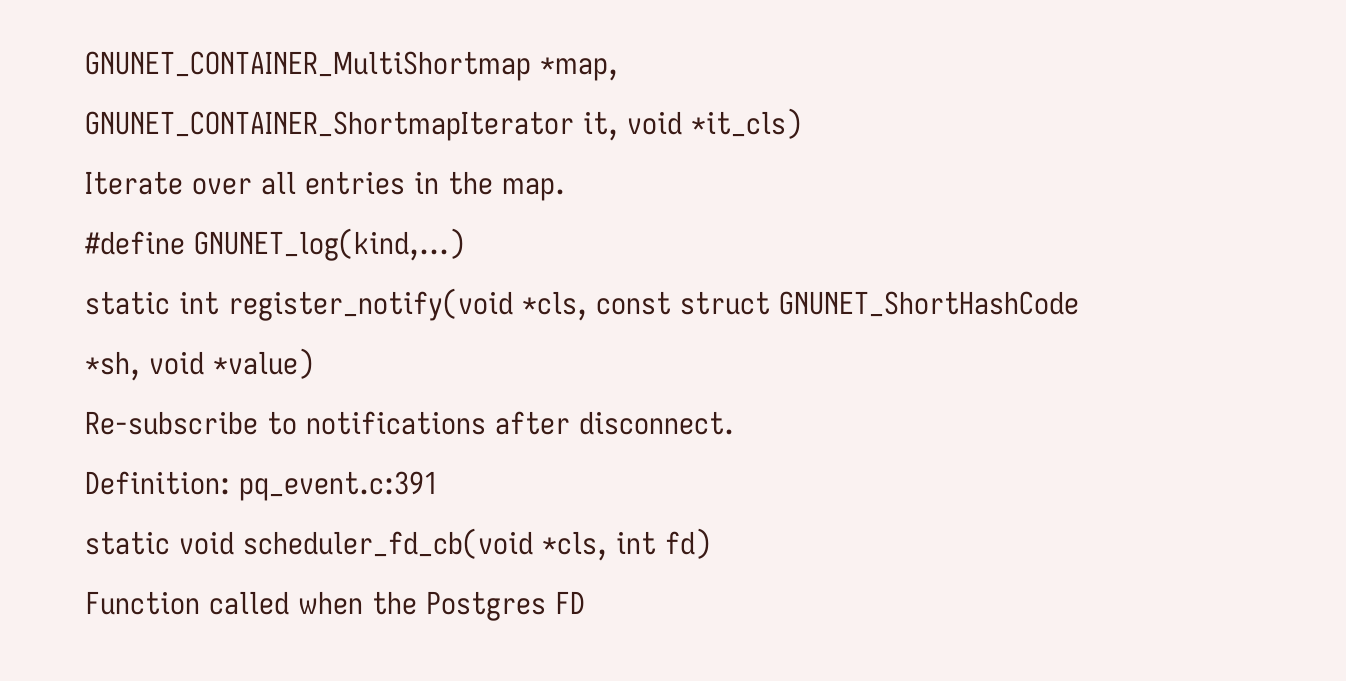GNUNET_CONTAINER_MultiShortmap *map, GNUNET_CONTAINER_ShortmapIterator it, void *it_cls)
Iterate over all entries in the map.
#define GNUNET_log(kind,...)
static int register_notify(void *cls, const struct GNUNET_ShortHashCode *sh, void *value)
Re-subscribe to notifications after disconnect.
Definition: pq_event.c:391
static void scheduler_fd_cb(void *cls, int fd)
Function called when the Postgres FD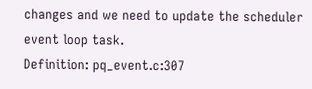changes and we need to update the scheduler event loop task.
Definition: pq_event.c:307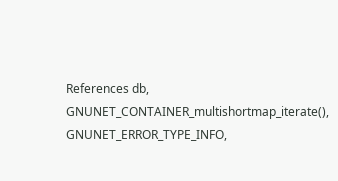References db, GNUNET_CONTAINER_multishortmap_iterate(), GNUNET_ERROR_TYPE_INFO,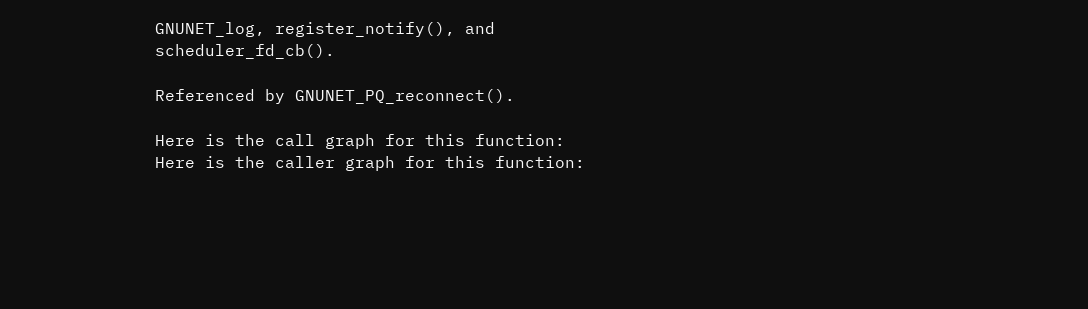GNUNET_log, register_notify(), and scheduler_fd_cb().

Referenced by GNUNET_PQ_reconnect().

Here is the call graph for this function:
Here is the caller graph for this function: